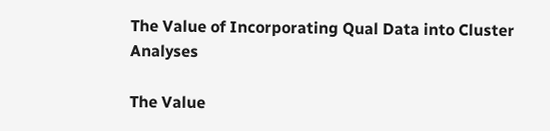The Value of Incorporating Qual Data into Cluster Analyses

The Value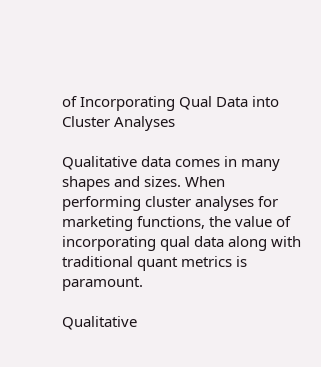of Incorporating Qual Data into Cluster Analyses

Qualitative data comes in many shapes and sizes. When performing cluster analyses for marketing functions, the value of incorporating qual data along with traditional quant metrics is paramount.

Qualitative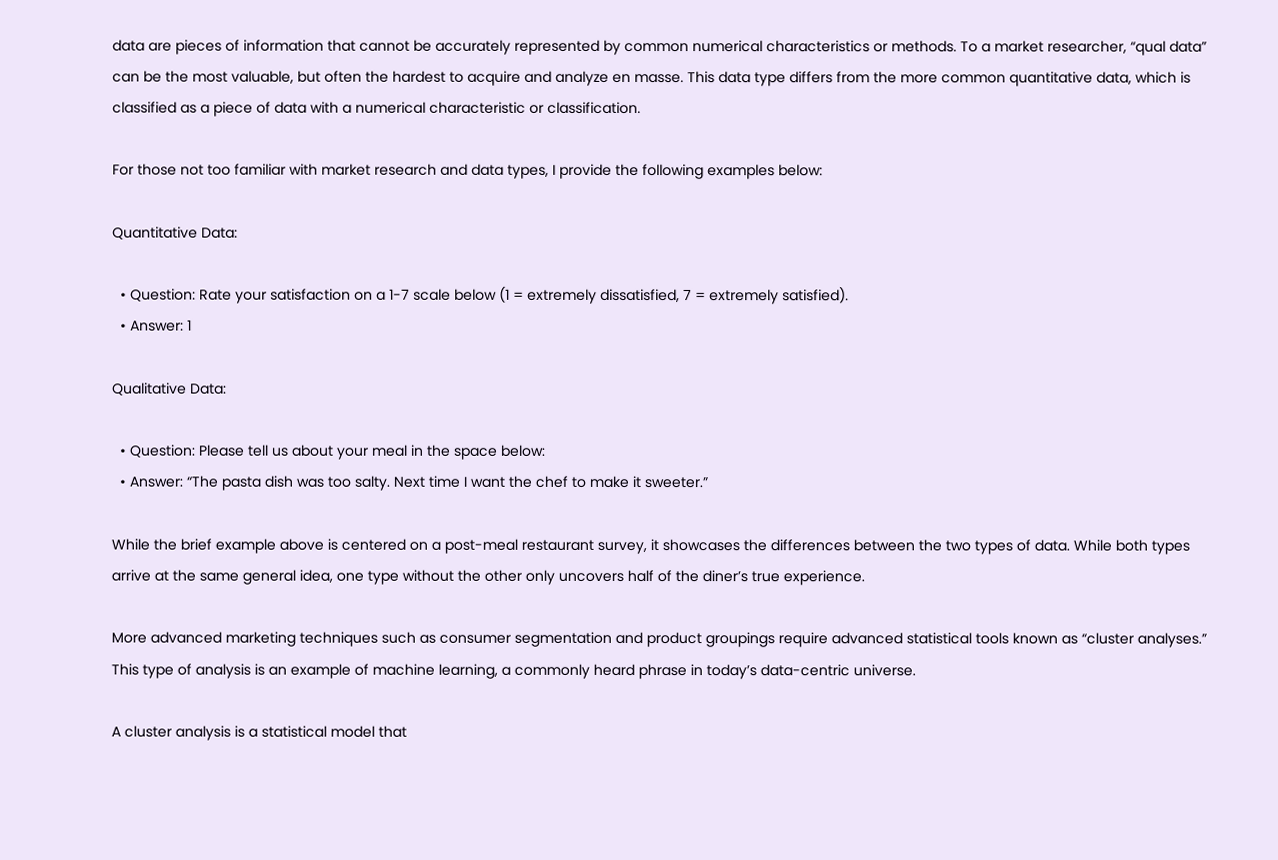data are pieces of information that cannot be accurately represented by common numerical characteristics or methods. To a market researcher, “qual data” can be the most valuable, but often the hardest to acquire and analyze en masse. This data type differs from the more common quantitative data, which is classified as a piece of data with a numerical characteristic or classification.

For those not too familiar with market research and data types, I provide the following examples below:

Quantitative Data:

  • Question: Rate your satisfaction on a 1-7 scale below (1 = extremely dissatisfied, 7 = extremely satisfied).
  • Answer: 1

Qualitative Data:

  • Question: Please tell us about your meal in the space below:
  • Answer: “The pasta dish was too salty. Next time I want the chef to make it sweeter.”

While the brief example above is centered on a post-meal restaurant survey, it showcases the differences between the two types of data. While both types arrive at the same general idea, one type without the other only uncovers half of the diner’s true experience.

More advanced marketing techniques such as consumer segmentation and product groupings require advanced statistical tools known as “cluster analyses.” This type of analysis is an example of machine learning, a commonly heard phrase in today’s data-centric universe.

A cluster analysis is a statistical model that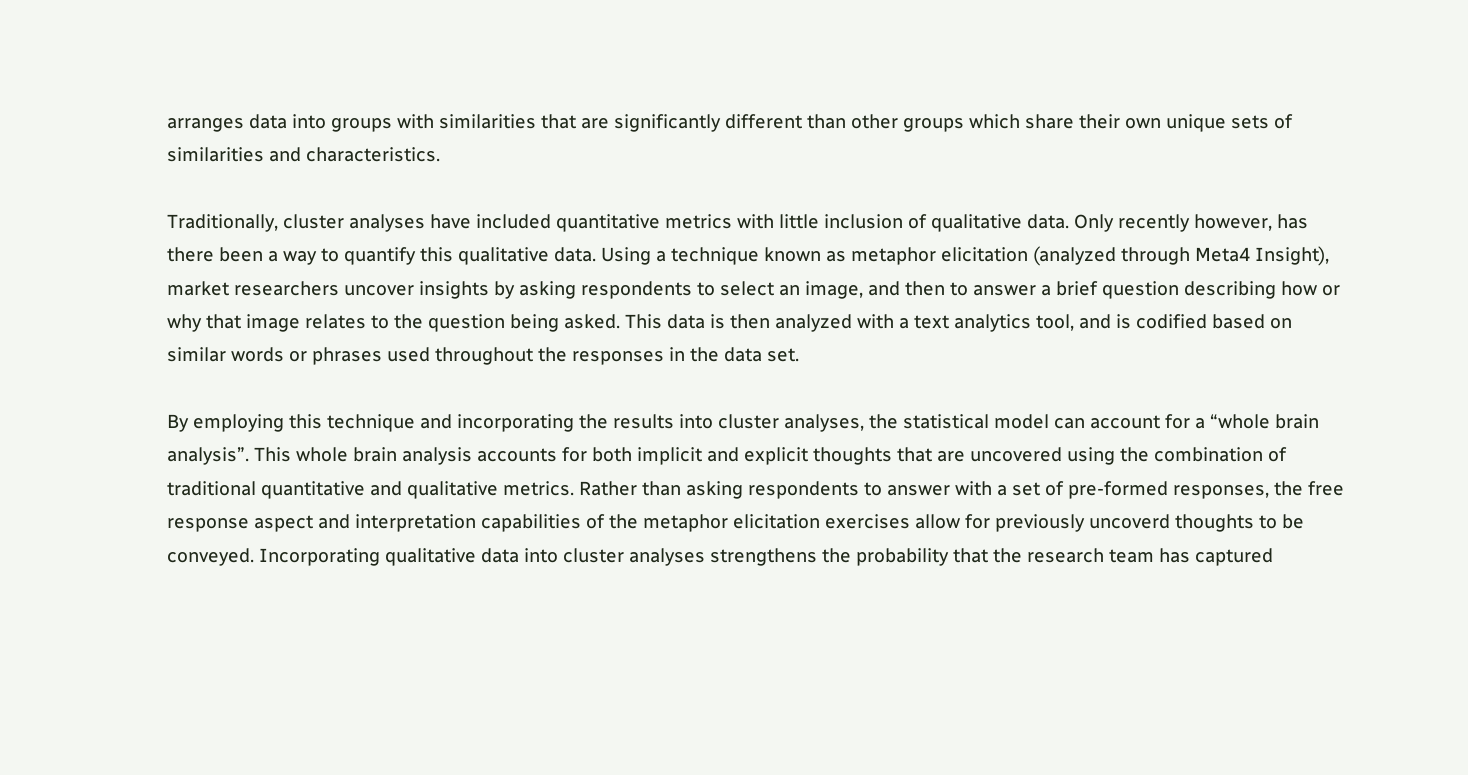arranges data into groups with similarities that are significantly different than other groups which share their own unique sets of similarities and characteristics.

Traditionally, cluster analyses have included quantitative metrics with little inclusion of qualitative data. Only recently however, has there been a way to quantify this qualitative data. Using a technique known as metaphor elicitation (analyzed through Meta4 Insight), market researchers uncover insights by asking respondents to select an image, and then to answer a brief question describing how or why that image relates to the question being asked. This data is then analyzed with a text analytics tool, and is codified based on similar words or phrases used throughout the responses in the data set.

By employing this technique and incorporating the results into cluster analyses, the statistical model can account for a “whole brain analysis”. This whole brain analysis accounts for both implicit and explicit thoughts that are uncovered using the combination of traditional quantitative and qualitative metrics. Rather than asking respondents to answer with a set of pre-formed responses, the free response aspect and interpretation capabilities of the metaphor elicitation exercises allow for previously uncoverd thoughts to be conveyed. Incorporating qualitative data into cluster analyses strengthens the probability that the research team has captured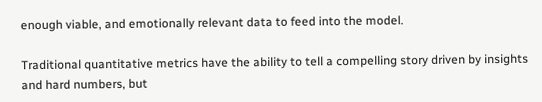enough viable, and emotionally relevant data to feed into the model.

Traditional quantitative metrics have the ability to tell a compelling story driven by insights and hard numbers, but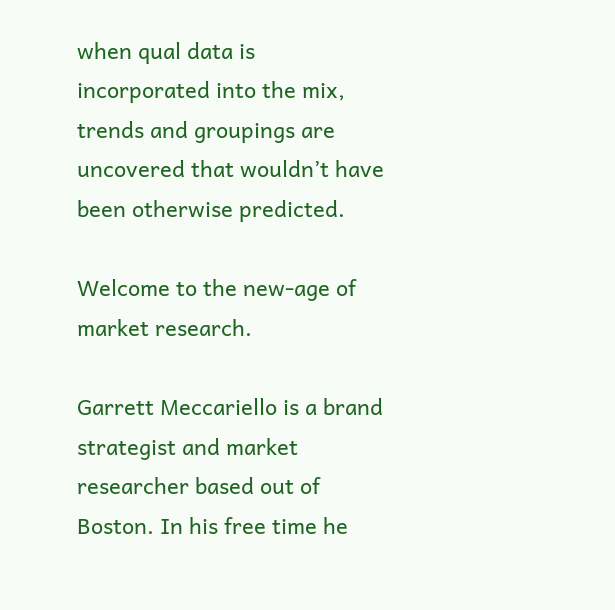when qual data is incorporated into the mix, trends and groupings are uncovered that wouldn’t have been otherwise predicted.

Welcome to the new-age of market research.

Garrett Meccariello is a brand strategist and market researcher based out of Boston. In his free time he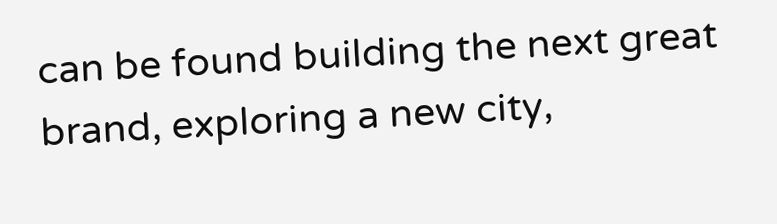can be found building the next great brand, exploring a new city,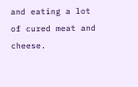and eating a lot of cured meat and cheese.